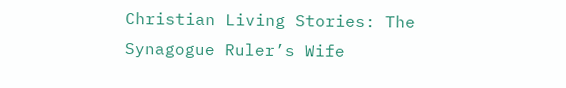Christian Living Stories: The Synagogue Ruler’s Wife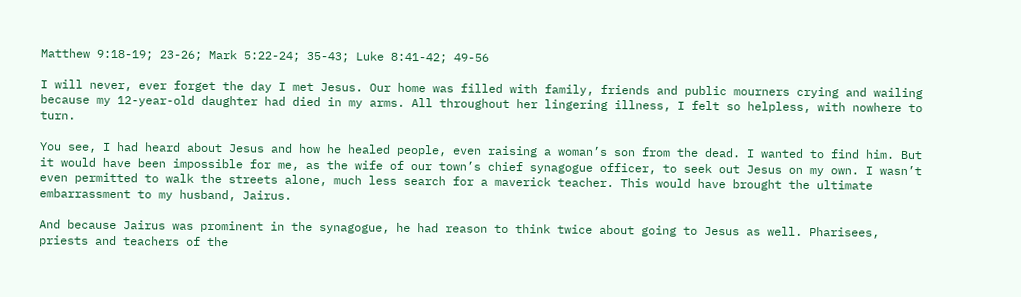Matthew 9:18-19; 23-26; Mark 5:22-24; 35-43; Luke 8:41-42; 49-56

I will never, ever forget the day I met Jesus. Our home was filled with family, friends and public mourners crying and wailing because my 12-year-old daughter had died in my arms. All throughout her lingering illness, I felt so helpless, with nowhere to turn.

You see, I had heard about Jesus and how he healed people, even raising a woman’s son from the dead. I wanted to find him. But it would have been impossible for me, as the wife of our town’s chief synagogue officer, to seek out Jesus on my own. I wasn’t even permitted to walk the streets alone, much less search for a maverick teacher. This would have brought the ultimate embarrassment to my husband, Jairus.

And because Jairus was prominent in the synagogue, he had reason to think twice about going to Jesus as well. Pharisees, priests and teachers of the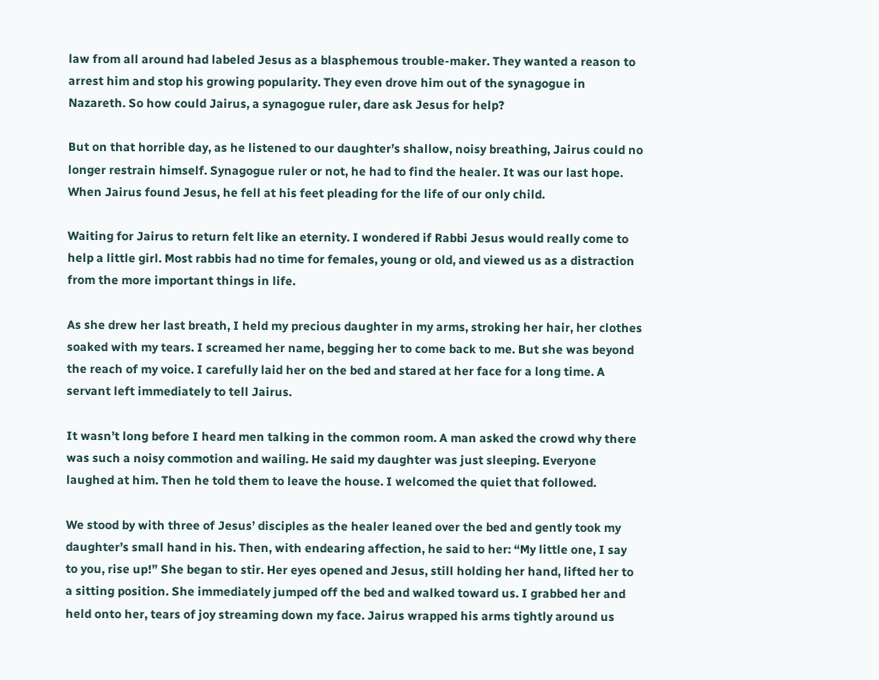law from all around had labeled Jesus as a blasphemous trouble-maker. They wanted a reason to arrest him and stop his growing popularity. They even drove him out of the synagogue in Nazareth. So how could Jairus, a synagogue ruler, dare ask Jesus for help?

But on that horrible day, as he listened to our daughter’s shallow, noisy breathing, Jairus could no longer restrain himself. Synagogue ruler or not, he had to find the healer. It was our last hope. When Jairus found Jesus, he fell at his feet pleading for the life of our only child.

Waiting for Jairus to return felt like an eternity. I wondered if Rabbi Jesus would really come to help a little girl. Most rabbis had no time for females, young or old, and viewed us as a distraction from the more important things in life.

As she drew her last breath, I held my precious daughter in my arms, stroking her hair, her clothes soaked with my tears. I screamed her name, begging her to come back to me. But she was beyond the reach of my voice. I carefully laid her on the bed and stared at her face for a long time. A servant left immediately to tell Jairus.

It wasn’t long before I heard men talking in the common room. A man asked the crowd why there was such a noisy commotion and wailing. He said my daughter was just sleeping. Everyone laughed at him. Then he told them to leave the house. I welcomed the quiet that followed.

We stood by with three of Jesus’ disciples as the healer leaned over the bed and gently took my daughter’s small hand in his. Then, with endearing affection, he said to her: “My little one, I say to you, rise up!” She began to stir. Her eyes opened and Jesus, still holding her hand, lifted her to a sitting position. She immediately jumped off the bed and walked toward us. I grabbed her and held onto her, tears of joy streaming down my face. Jairus wrapped his arms tightly around us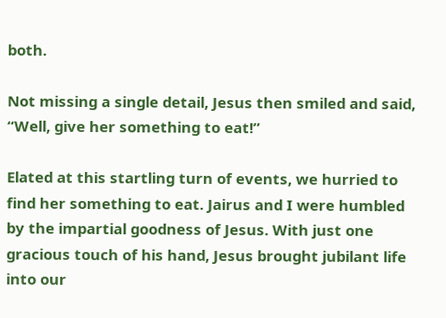both.

Not missing a single detail, Jesus then smiled and said, “Well, give her something to eat!”

Elated at this startling turn of events, we hurried to find her something to eat. Jairus and I were humbled by the impartial goodness of Jesus. With just one gracious touch of his hand, Jesus brought jubilant life into our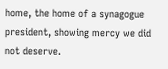home, the home of a synagogue president, showing mercy we did not deserve.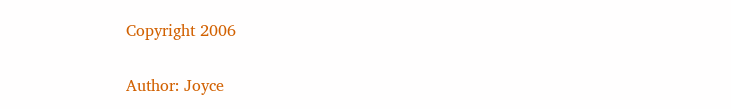Copyright 2006

Author: Joyce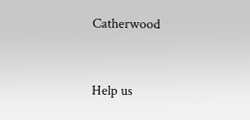Catherwood


Help us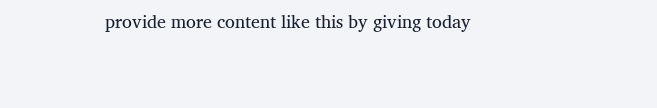provide more content like this by giving today